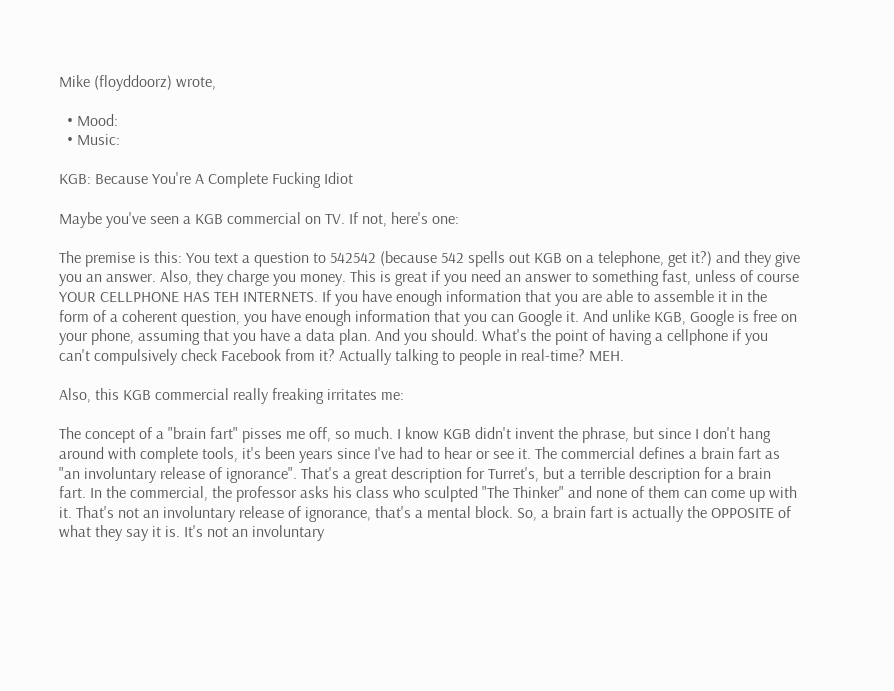Mike (floyddoorz) wrote,

  • Mood:
  • Music:

KGB: Because You're A Complete Fucking Idiot

Maybe you've seen a KGB commercial on TV. If not, here's one:

The premise is this: You text a question to 542542 (because 542 spells out KGB on a telephone, get it?) and they give you an answer. Also, they charge you money. This is great if you need an answer to something fast, unless of course YOUR CELLPHONE HAS TEH INTERNETS. If you have enough information that you are able to assemble it in the form of a coherent question, you have enough information that you can Google it. And unlike KGB, Google is free on your phone, assuming that you have a data plan. And you should. What's the point of having a cellphone if you can't compulsively check Facebook from it? Actually talking to people in real-time? MEH.

Also, this KGB commercial really freaking irritates me:

The concept of a "brain fart" pisses me off, so much. I know KGB didn't invent the phrase, but since I don't hang around with complete tools, it's been years since I've had to hear or see it. The commercial defines a brain fart as "an involuntary release of ignorance". That's a great description for Turret's, but a terrible description for a brain fart. In the commercial, the professor asks his class who sculpted "The Thinker" and none of them can come up with it. That's not an involuntary release of ignorance, that's a mental block. So, a brain fart is actually the OPPOSITE of what they say it is. It's not an involuntary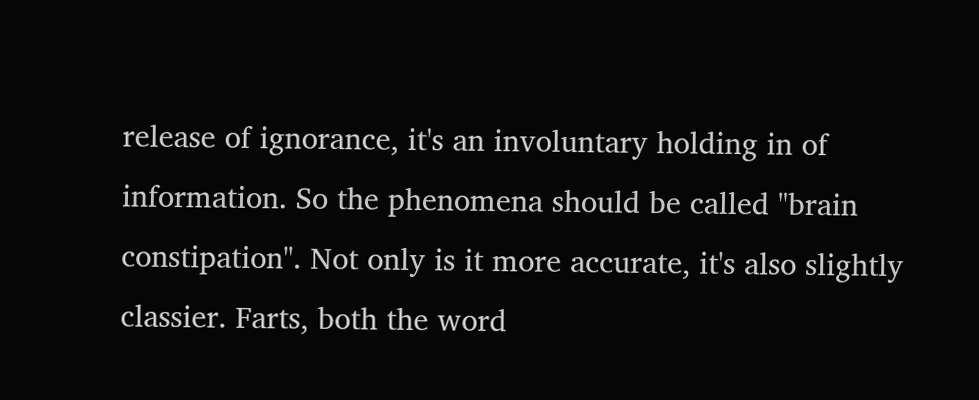release of ignorance, it's an involuntary holding in of information. So the phenomena should be called "brain constipation". Not only is it more accurate, it's also slightly classier. Farts, both the word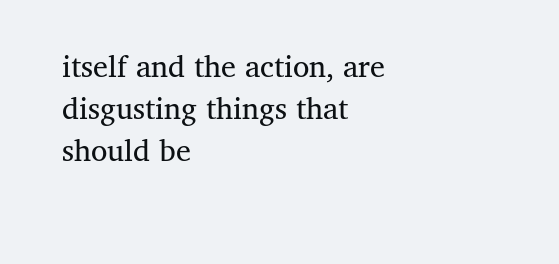itself and the action, are disgusting things that should be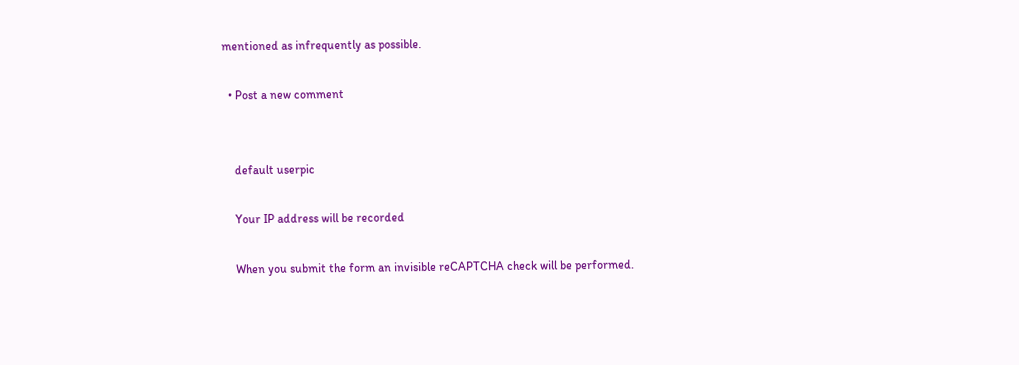mentioned as infrequently as possible.

  • Post a new comment


    default userpic

    Your IP address will be recorded

    When you submit the form an invisible reCAPTCHA check will be performed.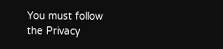You must follow the Privacy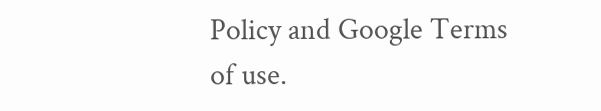Policy and Google Terms of use.